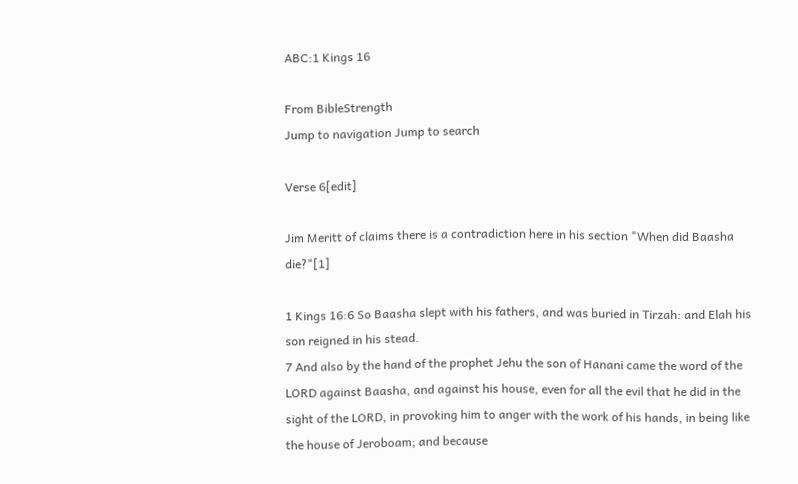ABC:1 Kings 16

From BibleStrength
Jump to navigation Jump to search

Verse 6[edit]

Jim Meritt of claims there is a contradiction here in his section "When did Baasha die?"[1]

1 Kings 16:6 So Baasha slept with his fathers, and was buried in Tirzah: and Elah his son reigned in his stead.
7 And also by the hand of the prophet Jehu the son of Hanani came the word of the LORD against Baasha, and against his house, even for all the evil that he did in the sight of the LORD, in provoking him to anger with the work of his hands, in being like the house of Jeroboam; and because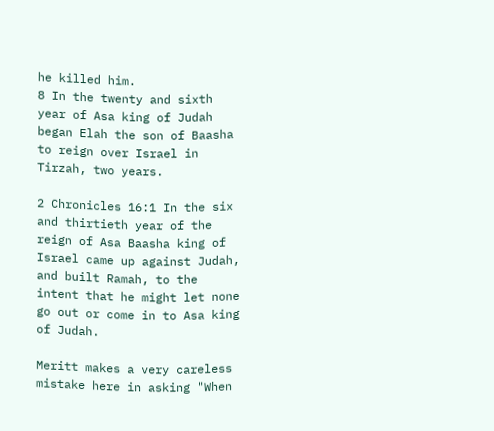he killed him.
8 In the twenty and sixth year of Asa king of Judah began Elah the son of Baasha to reign over Israel in Tirzah, two years.

2 Chronicles 16:1 In the six and thirtieth year of the reign of Asa Baasha king of Israel came up against Judah, and built Ramah, to the intent that he might let none go out or come in to Asa king of Judah.

Meritt makes a very careless mistake here in asking "When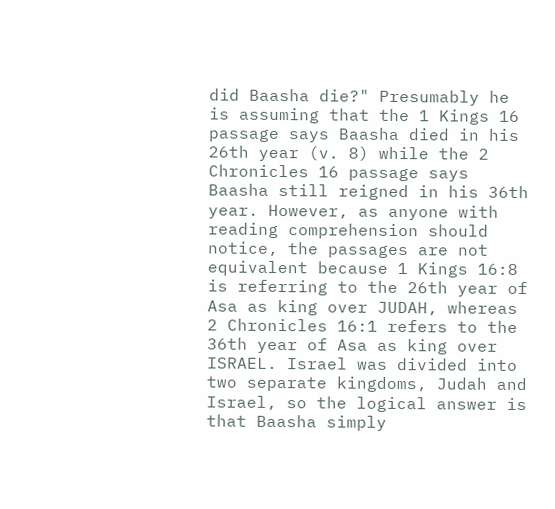did Baasha die?" Presumably he is assuming that the 1 Kings 16 passage says Baasha died in his 26th year (v. 8) while the 2 Chronicles 16 passage says Baasha still reigned in his 36th year. However, as anyone with reading comprehension should notice, the passages are not equivalent because 1 Kings 16:8 is referring to the 26th year of Asa as king over JUDAH, whereas 2 Chronicles 16:1 refers to the 36th year of Asa as king over ISRAEL. Israel was divided into two separate kingdoms, Judah and Israel, so the logical answer is that Baasha simply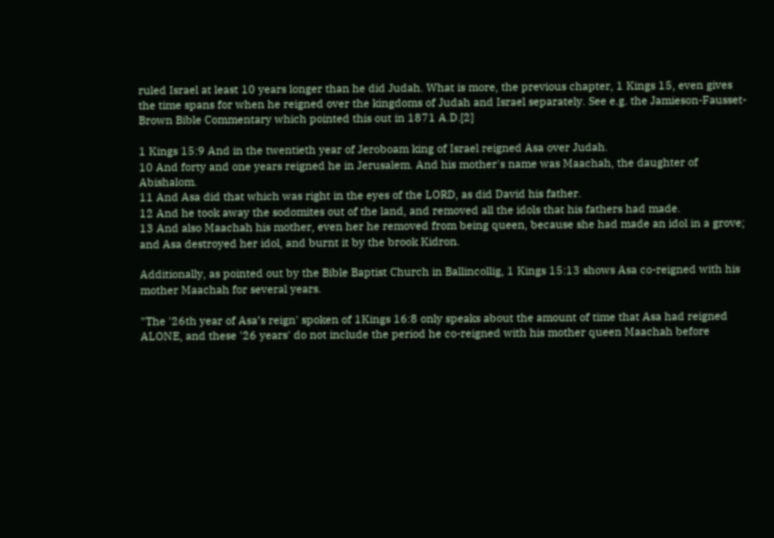ruled Israel at least 10 years longer than he did Judah. What is more, the previous chapter, 1 Kings 15, even gives the time spans for when he reigned over the kingdoms of Judah and Israel separately. See e.g. the Jamieson-Fausset-Brown Bible Commentary which pointed this out in 1871 A.D.[2]

1 Kings 15:9 And in the twentieth year of Jeroboam king of Israel reigned Asa over Judah.
10 And forty and one years reigned he in Jerusalem. And his mother's name was Maachah, the daughter of Abishalom.
11 And Asa did that which was right in the eyes of the LORD, as did David his father.
12 And he took away the sodomites out of the land, and removed all the idols that his fathers had made.
13 And also Maachah his mother, even her he removed from being queen, because she had made an idol in a grove; and Asa destroyed her idol, and burnt it by the brook Kidron.

Additionally, as pointed out by the Bible Baptist Church in Ballincollig, 1 Kings 15:13 shows Asa co-reigned with his mother Maachah for several years.

"The '26th year of Asa’s reign' spoken of 1Kings 16:8 only speaks about the amount of time that Asa had reigned ALONE, and these '26 years' do not include the period he co-reigned with his mother queen Maachah before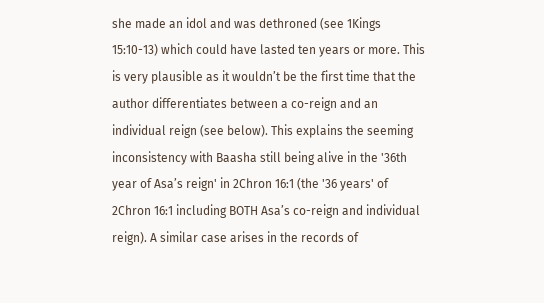she made an idol and was dethroned (see 1Kings 15:10-13) which could have lasted ten years or more. This is very plausible as it wouldn’t be the first time that the author differentiates between a co-reign and an individual reign (see below). This explains the seeming inconsistency with Baasha still being alive in the '36th year of Asa’s reign' in 2Chron 16:1 (the '36 years' of 2Chron 16:1 including BOTH Asa’s co-reign and individual reign). A similar case arises in the records of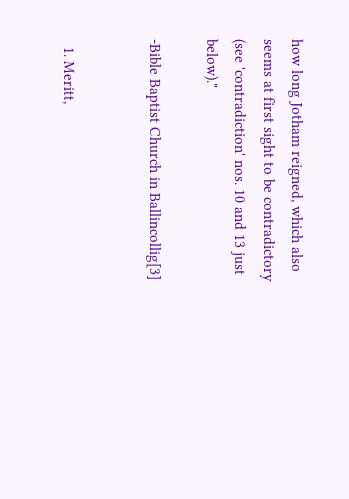how long Jotham reigned, which also seems at first sight to be contradictory (see 'contradiction' nos. 10 and 13 just below)."

-Bible Baptist Church in Ballincollig[3]


  1. Meritt,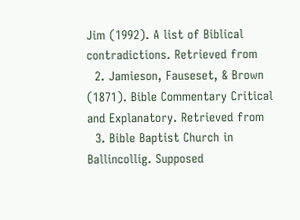Jim (1992). A list of Biblical contradictions. Retrieved from
  2. Jamieson, Fauseset, & Brown (1871). Bible Commentary Critical and Explanatory. Retrieved from
  3. Bible Baptist Church in Ballincollig. Supposed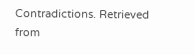Contradictions. Retrieved from